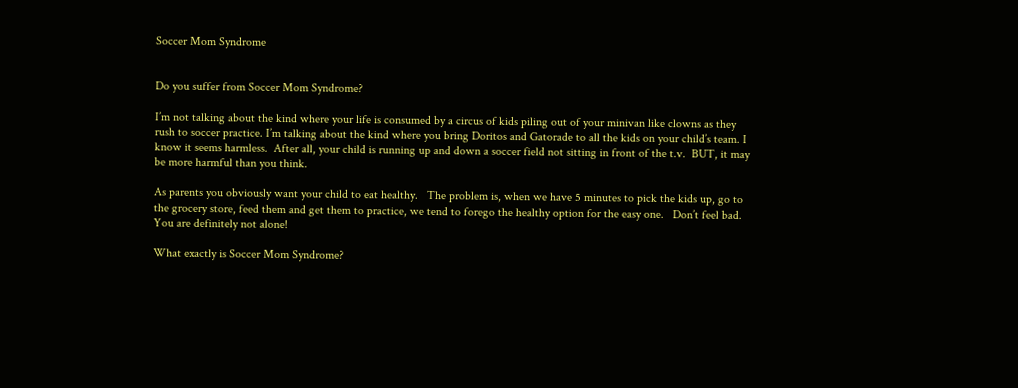Soccer Mom Syndrome


Do you suffer from Soccer Mom Syndrome?

I’m not talking about the kind where your life is consumed by a circus of kids piling out of your minivan like clowns as they rush to soccer practice. I’m talking about the kind where you bring Doritos and Gatorade to all the kids on your child’s team. I know it seems harmless.  After all, your child is running up and down a soccer field not sitting in front of the t.v.  BUT, it may be more harmful than you think.

As parents you obviously want your child to eat healthy.   The problem is, when we have 5 minutes to pick the kids up, go to the grocery store, feed them and get them to practice, we tend to forego the healthy option for the easy one.   Don’t feel bad.  You are definitely not alone!

What exactly is Soccer Mom Syndrome?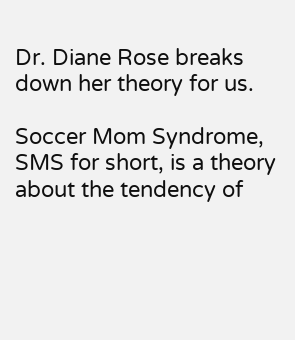Dr. Diane Rose breaks down her theory for us.

Soccer Mom Syndrome, SMS for short, is a theory about the tendency of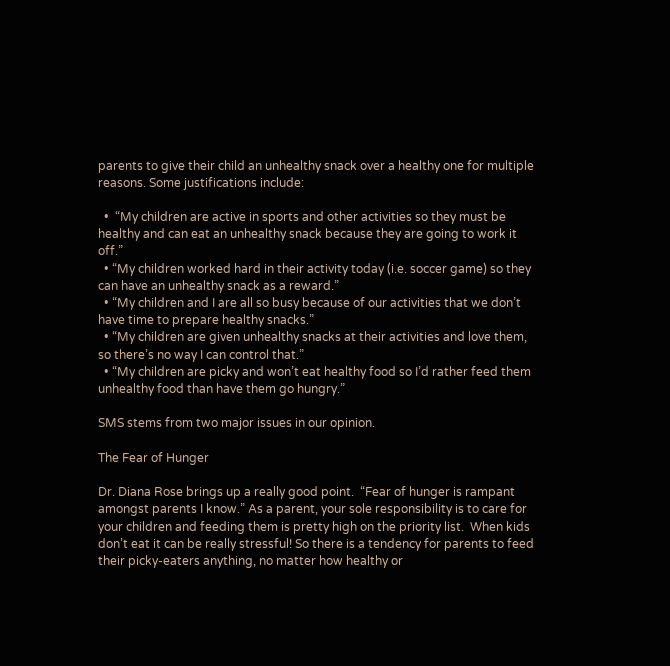parents to give their child an unhealthy snack over a healthy one for multiple reasons. Some justifications include:

  •  “My children are active in sports and other activities so they must be healthy and can eat an unhealthy snack because they are going to work it off.”
  • “My children worked hard in their activity today (i.e. soccer game) so they can have an unhealthy snack as a reward.”
  • “My children and I are all so busy because of our activities that we don’t have time to prepare healthy snacks.”
  • “My children are given unhealthy snacks at their activities and love them, so there’s no way I can control that.”
  • “My children are picky and won’t eat healthy food so I’d rather feed them unhealthy food than have them go hungry.”

SMS stems from two major issues in our opinion.

The Fear of Hunger

Dr. Diana Rose brings up a really good point.  “Fear of hunger is rampant amongst parents I know.” As a parent, your sole responsibility is to care for your children and feeding them is pretty high on the priority list.  When kids don’t eat it can be really stressful! So there is a tendency for parents to feed their picky-eaters anything, no matter how healthy or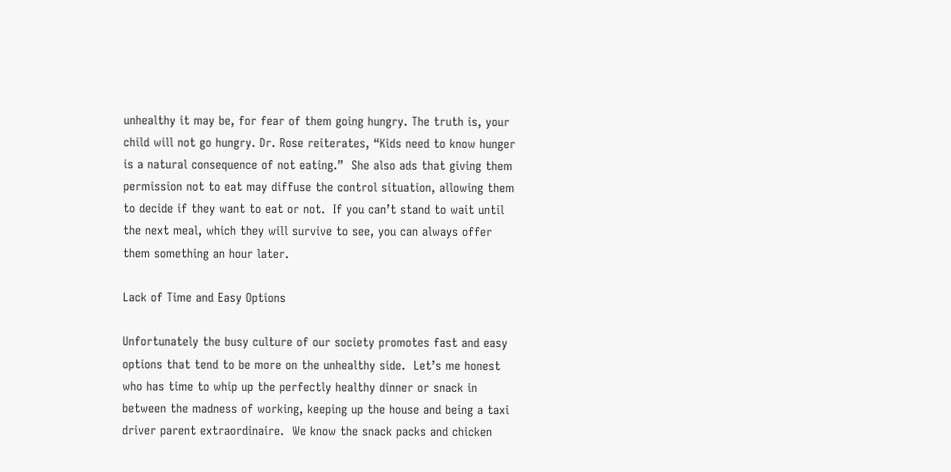unhealthy it may be, for fear of them going hungry. The truth is, your child will not go hungry. Dr. Rose reiterates, “Kids need to know hunger is a natural consequence of not eating.”  She also ads that giving them permission not to eat may diffuse the control situation, allowing them to decide if they want to eat or not.  If you can’t stand to wait until the next meal, which they will survive to see, you can always offer them something an hour later.

Lack of Time and Easy Options

Unfortunately the busy culture of our society promotes fast and easy options that tend to be more on the unhealthy side.  Let’s me honest who has time to whip up the perfectly healthy dinner or snack in between the madness of working, keeping up the house and being a taxi driver parent extraordinaire.  We know the snack packs and chicken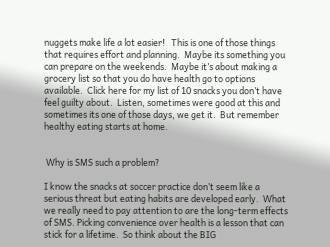nuggets make life a lot easier!   This is one of those things that requires effort and planning.  Maybe its something you can prepare on the weekends.  Maybe it’s about making a grocery list so that you do have health go to options available.  Click here for my list of 10 snacks you don’t have feel guilty about.  Listen, sometimes were good at this and sometimes its one of those days, we get it.  But remember healthy eating starts at home.


 Why is SMS such a problem?

I know the snacks at soccer practice don’t seem like a serious threat but eating habits are developed early.  What we really need to pay attention to are the long-term effects of SMS. Picking convenience over health is a lesson that can stick for a lifetime.  So think about the BIG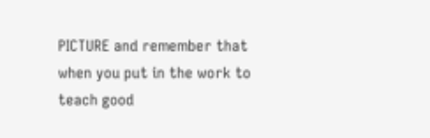PICTURE and remember that when you put in the work to teach good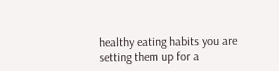healthy eating habits you are setting them up for a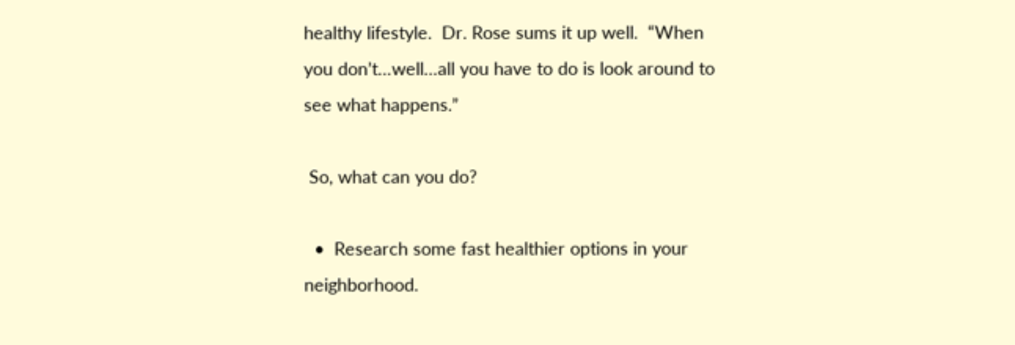healthy lifestyle.  Dr. Rose sums it up well.  “When you don’t…well…all you have to do is look around to see what happens.”

 So, what can you do?

  •  Research some fast healthier options in your neighborhood.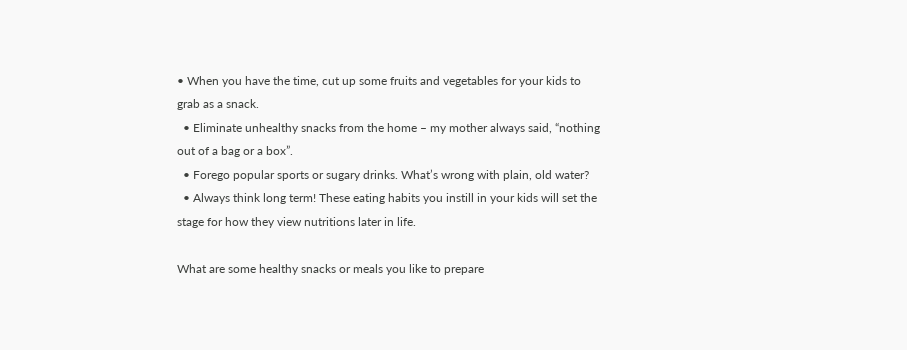• When you have the time, cut up some fruits and vegetables for your kids to grab as a snack.
  • Eliminate unhealthy snacks from the home – my mother always said, “nothing out of a bag or a box”.
  • Forego popular sports or sugary drinks. What’s wrong with plain, old water?
  • Always think long term! These eating habits you instill in your kids will set the stage for how they view nutritions later in life.

What are some healthy snacks or meals you like to prepare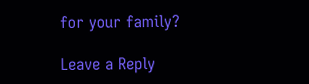for your family?

Leave a Reply